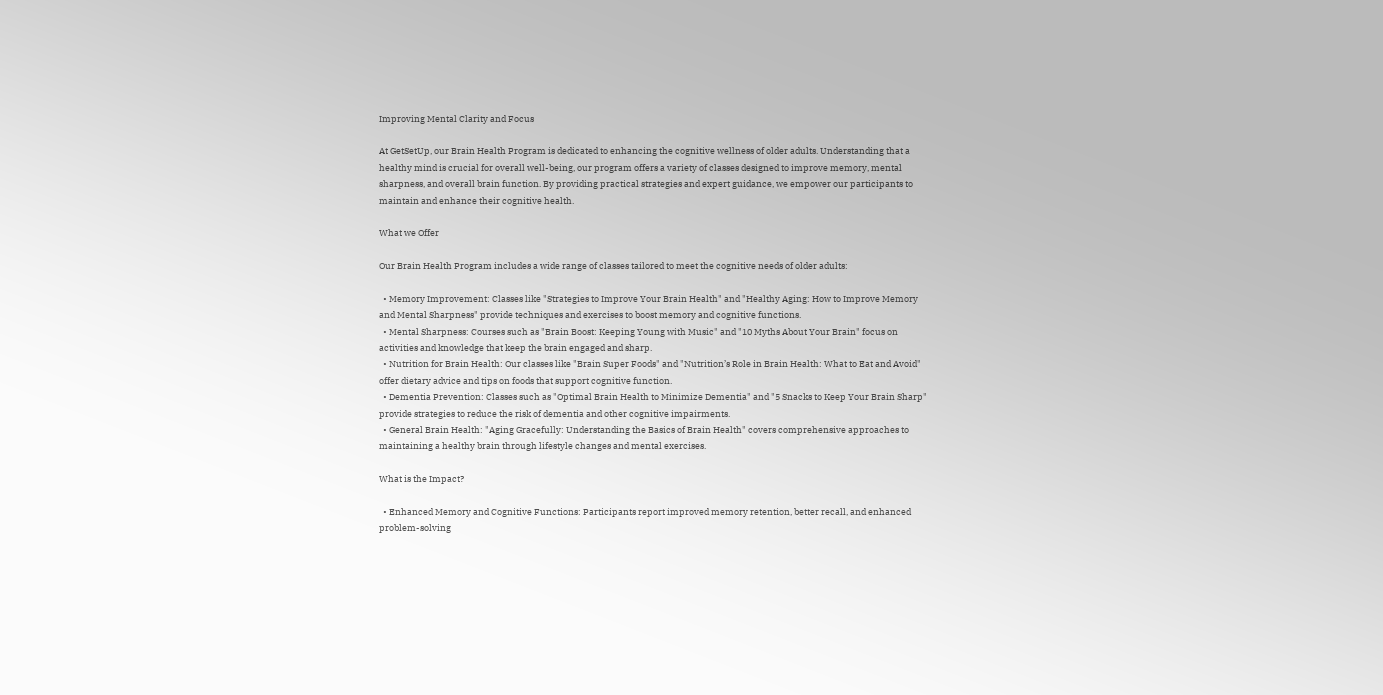Improving Mental Clarity and Focus

At GetSetUp, our Brain Health Program is dedicated to enhancing the cognitive wellness of older adults. Understanding that a healthy mind is crucial for overall well-being, our program offers a variety of classes designed to improve memory, mental sharpness, and overall brain function. By providing practical strategies and expert guidance, we empower our participants to maintain and enhance their cognitive health.

What we Offer

Our Brain Health Program includes a wide range of classes tailored to meet the cognitive needs of older adults:

  • Memory Improvement: Classes like "Strategies to Improve Your Brain Health" and "Healthy Aging: How to Improve Memory and Mental Sharpness" provide techniques and exercises to boost memory and cognitive functions.
  • Mental Sharpness: Courses such as "Brain Boost: Keeping Young with Music" and "10 Myths About Your Brain" focus on activities and knowledge that keep the brain engaged and sharp.
  • Nutrition for Brain Health: Our classes like "Brain Super Foods" and "Nutrition’s Role in Brain Health: What to Eat and Avoid" offer dietary advice and tips on foods that support cognitive function.
  • Dementia Prevention: Classes such as "Optimal Brain Health to Minimize Dementia" and "5 Snacks to Keep Your Brain Sharp" provide strategies to reduce the risk of dementia and other cognitive impairments.
  • General Brain Health: "Aging Gracefully: Understanding the Basics of Brain Health" covers comprehensive approaches to maintaining a healthy brain through lifestyle changes and mental exercises.

What is the Impact?

  • Enhanced Memory and Cognitive Functions: Participants report improved memory retention, better recall, and enhanced problem-solving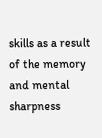skills as a result of the memory and mental sharpness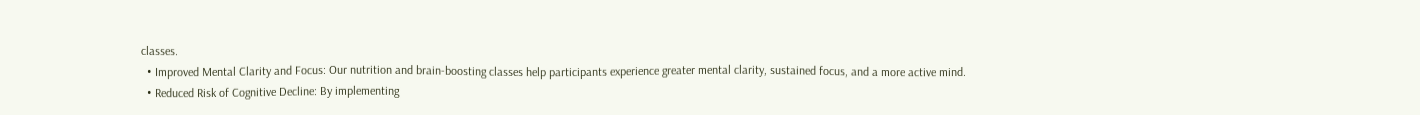classes.
  • Improved Mental Clarity and Focus: Our nutrition and brain-boosting classes help participants experience greater mental clarity, sustained focus, and a more active mind.
  • Reduced Risk of Cognitive Decline: By implementing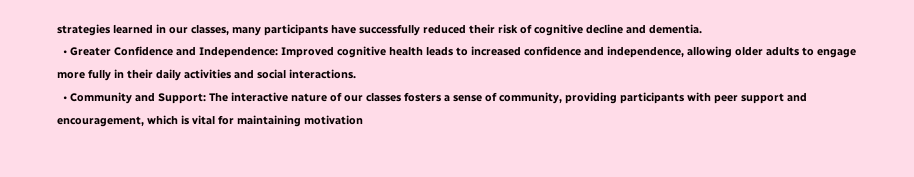strategies learned in our classes, many participants have successfully reduced their risk of cognitive decline and dementia.
  • Greater Confidence and Independence: Improved cognitive health leads to increased confidence and independence, allowing older adults to engage more fully in their daily activities and social interactions.
  • Community and Support: The interactive nature of our classes fosters a sense of community, providing participants with peer support and encouragement, which is vital for maintaining motivation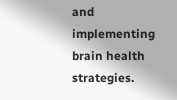and implementing brain health strategies.